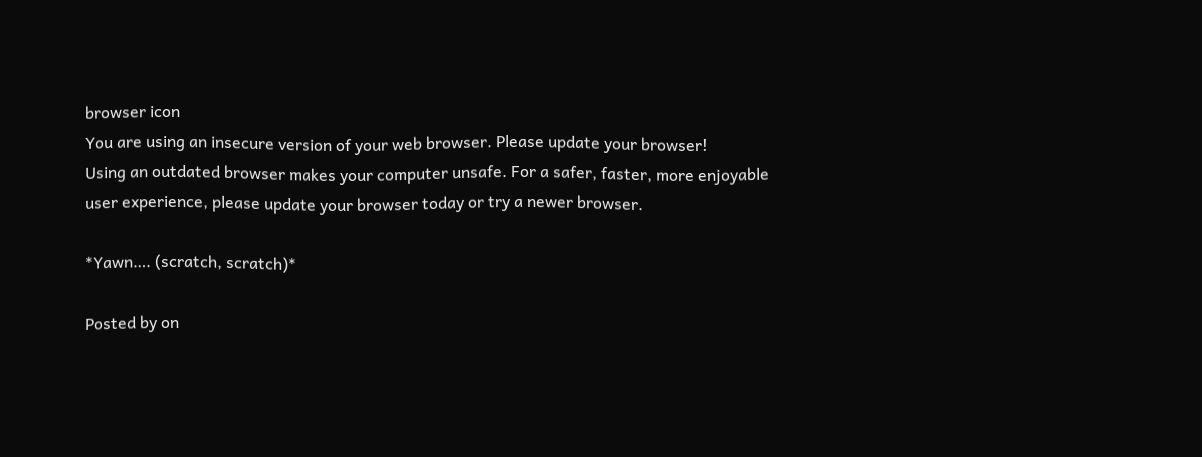browser icon
You are using an insecure version of your web browser. Please update your browser!
Using an outdated browser makes your computer unsafe. For a safer, faster, more enjoyable user experience, please update your browser today or try a newer browser.

*Yawn…. (scratch, scratch)*

Posted by on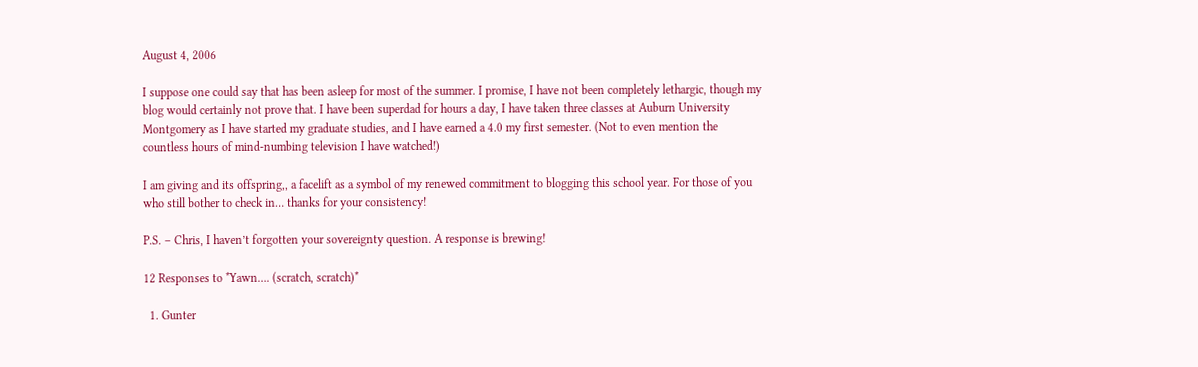August 4, 2006

I suppose one could say that has been asleep for most of the summer. I promise, I have not been completely lethargic, though my blog would certainly not prove that. I have been superdad for hours a day, I have taken three classes at Auburn University Montgomery as I have started my graduate studies, and I have earned a 4.0 my first semester. (Not to even mention the countless hours of mind-numbing television I have watched!)

I am giving and its offspring,, a facelift as a symbol of my renewed commitment to blogging this school year. For those of you who still bother to check in… thanks for your consistency!

P.S. – Chris, I haven’t forgotten your sovereignty question. A response is brewing!

12 Responses to *Yawn…. (scratch, scratch)*

  1. Gunter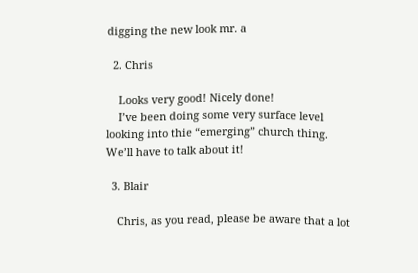digging the new look mr. a

  2. Chris

    Looks very good! Nicely done!
    I’ve been doing some very surface level looking into thie “emerging” church thing. We’ll have to talk about it!

  3. Blair

    Chris, as you read, please be aware that a lot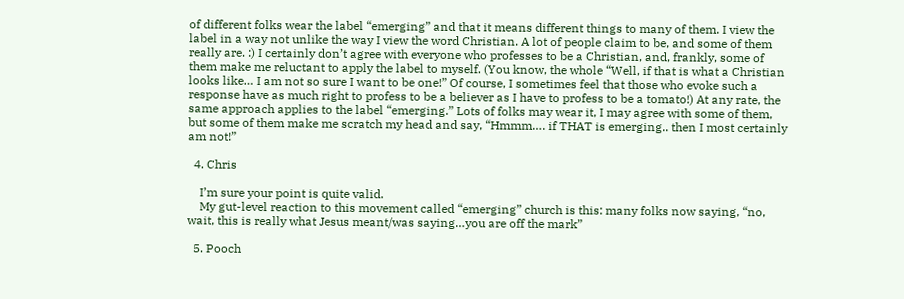of different folks wear the label “emerging” and that it means different things to many of them. I view the label in a way not unlike the way I view the word Christian. A lot of people claim to be, and some of them really are. :) I certainly don’t agree with everyone who professes to be a Christian, and, frankly, some of them make me reluctant to apply the label to myself. (You know, the whole “Well, if that is what a Christian looks like… I am not so sure I want to be one!” Of course, I sometimes feel that those who evoke such a response have as much right to profess to be a believer as I have to profess to be a tomato!) At any rate, the same approach applies to the label “emerging.” Lots of folks may wear it, I may agree with some of them, but some of them make me scratch my head and say, “Hmmm…. if THAT is emerging.. then I most certainly am not!”

  4. Chris

    I’m sure your point is quite valid.
    My gut-level reaction to this movement called “emerging” church is this: many folks now saying, “no, wait, this is really what Jesus meant/was saying…you are off the mark”

  5. Pooch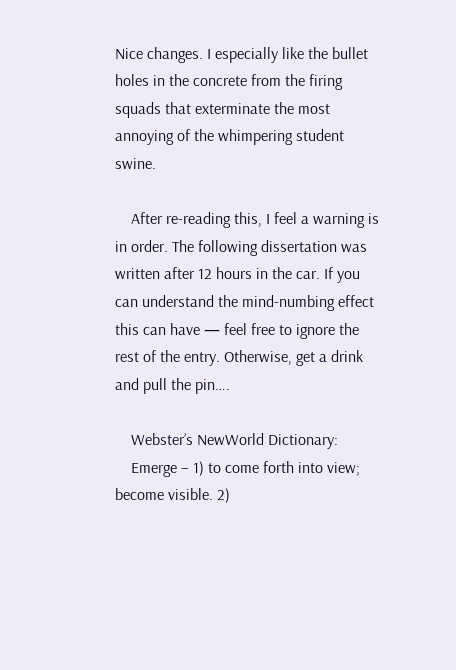Nice changes. I especially like the bullet holes in the concrete from the firing squads that exterminate the most annoying of the whimpering student swine.

    After re-reading this, I feel a warning is in order. The following dissertation was written after 12 hours in the car. If you can understand the mind-numbing effect this can have — feel free to ignore the rest of the entry. Otherwise, get a drink and pull the pin….

    Webster’s NewWorld Dictionary:
    Emerge – 1) to come forth into view; become visible. 2)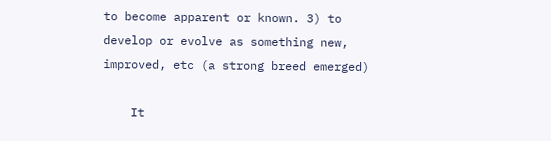to become apparent or known. 3) to develop or evolve as something new, improved, etc (a strong breed emerged)

    It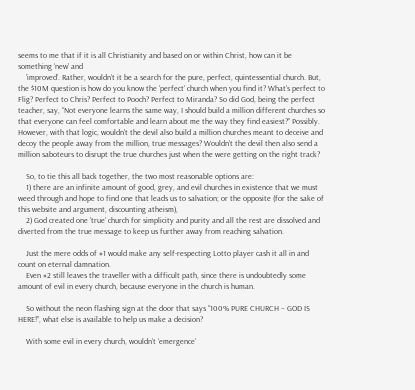seems to me that if it is all Christianity and based on or within Christ, how can it be something ‘new’ and
    ‘improved’. Rather, wouldn’t it be a search for the pure, perfect, quintessential church. But, the $10M question is how do you know the ‘perfect’ church when you find it? What’s perfect to Flig? Perfect to Chris? Perfect to Pooch? Perfect to Miranda? So did God, being the perfect teacher, say, “Not everyone learns the same way, I should build a million different churches so that everyone can feel comfortable and learn about me the way they find easiest?” Possibly. However, with that logic, wouldn’t the devil also build a million churches meant to deceive and decoy the people away from the million, true messages? Wouldn’t the devil then also send a million saboteurs to disrupt the true churches just when the were getting on the right track?

    So, to tie this all back together, the two most reasonable options are:
    1) there are an infinite amount of good, grey, and evil churches in existence that we must weed through and hope to find one that leads us to salvation; or the opposite (for the sake of this website and argument, discounting atheism),
    2) God created one ‘true’ church for simplicity and purity and all the rest are dissolved and diverted from the true message to keep us further away from reaching salvation.

    Just the mere odds of #1 would make any self-respecting Lotto player cash it all in and count on eternal damnation.
    Even #2 still leaves the traveller with a difficult path, since there is undoubtedly some amount of evil in every church, because everyone in the church is human.

    So without the neon flashing sign at the door that says “100% PURE CHURCH – GOD IS HERE!”, what else is available to help us make a decision?

    With some evil in every church, wouldn’t ‘emergence’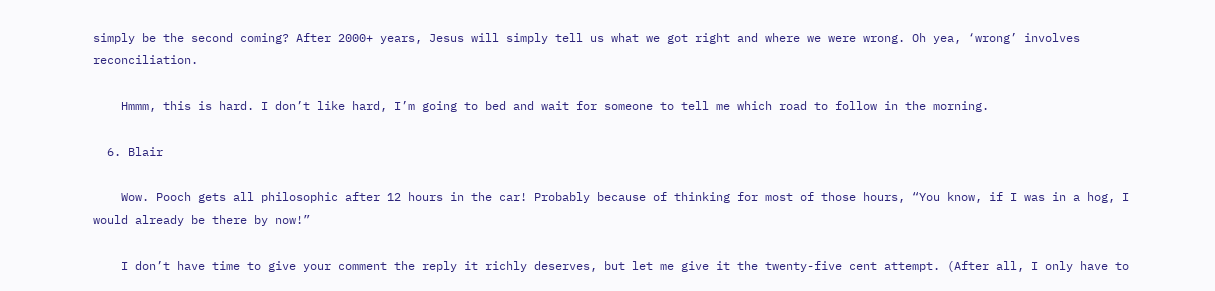simply be the second coming? After 2000+ years, Jesus will simply tell us what we got right and where we were wrong. Oh yea, ‘wrong’ involves reconciliation.

    Hmmm, this is hard. I don’t like hard, I’m going to bed and wait for someone to tell me which road to follow in the morning.

  6. Blair

    Wow. Pooch gets all philosophic after 12 hours in the car! Probably because of thinking for most of those hours, “You know, if I was in a hog, I would already be there by now!”

    I don’t have time to give your comment the reply it richly deserves, but let me give it the twenty-five cent attempt. (After all, I only have to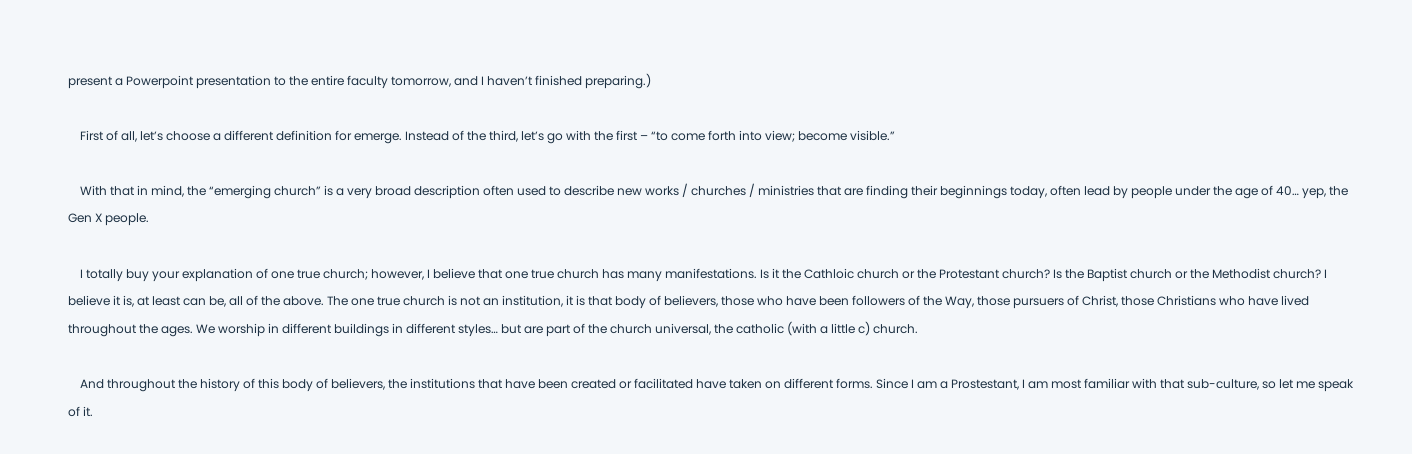present a Powerpoint presentation to the entire faculty tomorrow, and I haven’t finished preparing.)

    First of all, let’s choose a different definition for emerge. Instead of the third, let’s go with the first – “to come forth into view; become visible.”

    With that in mind, the “emerging church” is a very broad description often used to describe new works / churches / ministries that are finding their beginnings today, often lead by people under the age of 40… yep, the Gen X people.

    I totally buy your explanation of one true church; however, I believe that one true church has many manifestations. Is it the Cathloic church or the Protestant church? Is the Baptist church or the Methodist church? I believe it is, at least can be, all of the above. The one true church is not an institution, it is that body of believers, those who have been followers of the Way, those pursuers of Christ, those Christians who have lived throughout the ages. We worship in different buildings in different styles… but are part of the church universal, the catholic (with a little c) church.

    And throughout the history of this body of believers, the institutions that have been created or facilitated have taken on different forms. Since I am a Prostestant, I am most familiar with that sub-culture, so let me speak of it.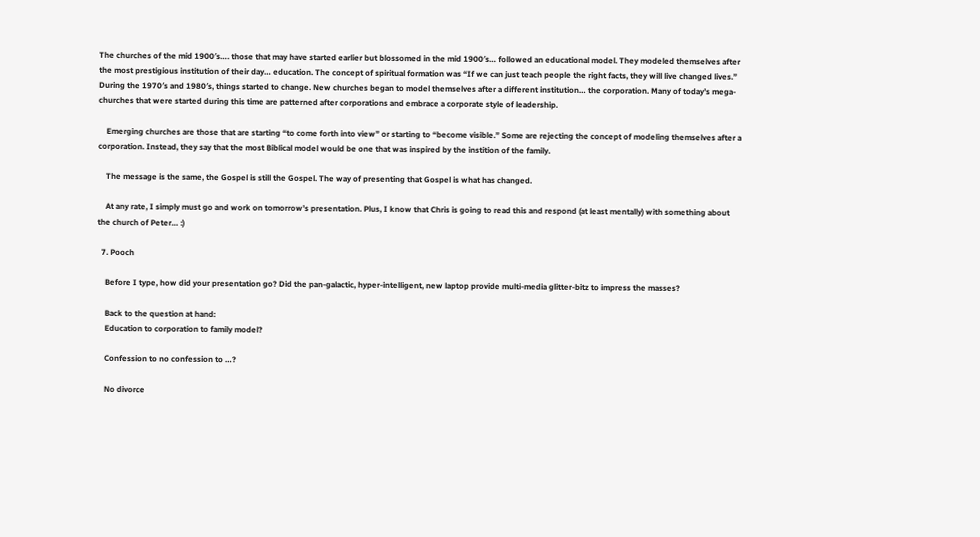The churches of the mid 1900′s…. those that may have started earlier but blossomed in the mid 1900′s… followed an educational model. They modeled themselves after the most prestigious institution of their day… education. The concept of spiritual formation was “If we can just teach people the right facts, they will live changed lives.” During the 1970′s and 1980′s, things started to change. New churches began to model themselves after a different institution… the corporation. Many of today’s mega-churches that were started during this time are patterned after corporations and embrace a corporate style of leadership.

    Emerging churches are those that are starting “to come forth into view” or starting to “become visible.” Some are rejecting the concept of modeling themselves after a corporation. Instead, they say that the most Biblical model would be one that was inspired by the instition of the family.

    The message is the same, the Gospel is still the Gospel. The way of presenting that Gospel is what has changed.

    At any rate, I simply must go and work on tomorrow’s presentation. Plus, I know that Chris is going to read this and respond (at least mentally) with something about the church of Peter… :)

  7. Pooch

    Before I type, how did your presentation go? Did the pan-galactic, hyper-intelligent, new laptop provide multi-media glitter-bitz to impress the masses?

    Back to the question at hand:
    Education to corporation to family model?

    Confession to no confession to …?

    No divorce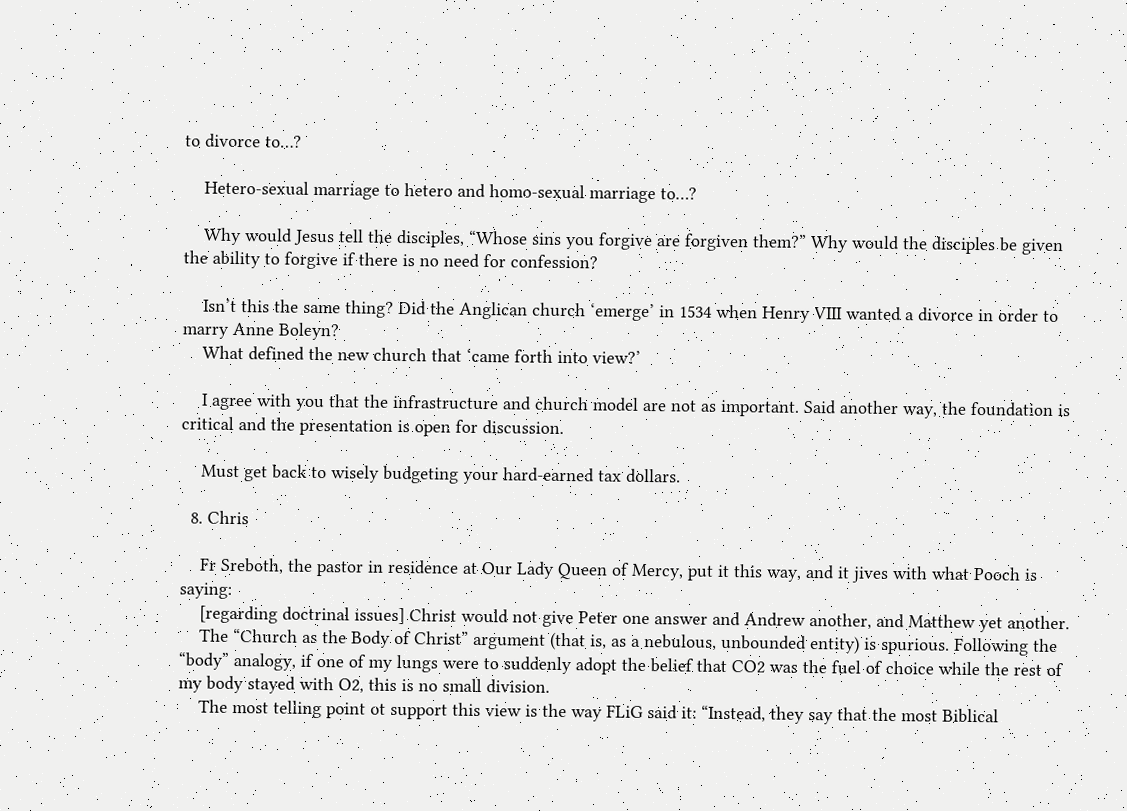to divorce to…?

    Hetero-sexual marriage to hetero and homo-sexual marriage to…?

    Why would Jesus tell the disciples, “Whose sins you forgive are forgiven them?” Why would the disciples be given the ability to forgive if there is no need for confession?

    Isn’t this the same thing? Did the Anglican church ‘emerge’ in 1534 when Henry VIII wanted a divorce in order to marry Anne Boleyn?
    What defined the new church that ‘came forth into view?’

    I agree with you that the infrastructure and church model are not as important. Said another way, the foundation is critical and the presentation is open for discussion.

    Must get back to wisely budgeting your hard-earned tax dollars.

  8. Chris

    Fr Sreboth, the pastor in residence at Our Lady Queen of Mercy, put it this way, and it jives with what Pooch is saying:
    [regarding doctrinal issues] Christ would not give Peter one answer and Andrew another, and Matthew yet another.
    The “Church as the Body of Christ” argument (that is, as a nebulous, unbounded entity) is spurious. Following the “body” analogy, if one of my lungs were to suddenly adopt the belief that CO2 was the fuel of choice while the rest of my body stayed with O2, this is no small division.
    The most telling point ot support this view is the way FLiG said it: “Instead, they say that the most Biblical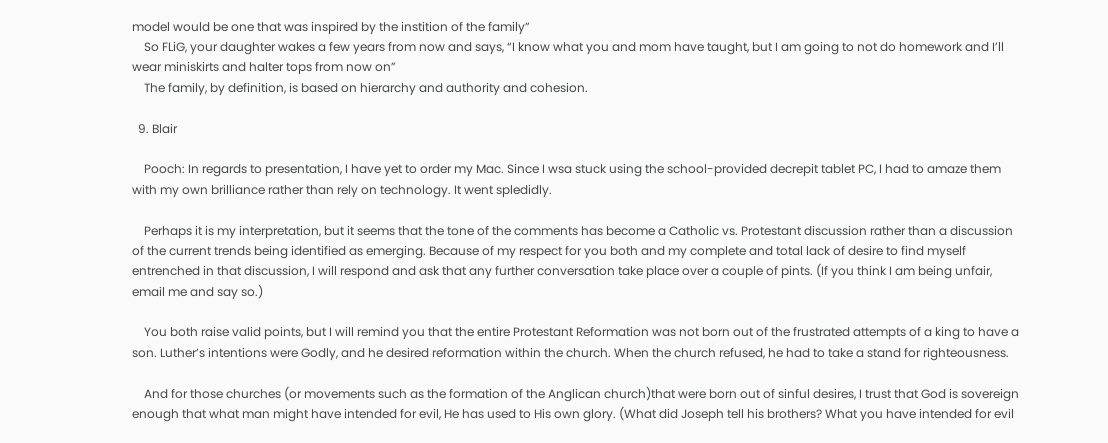model would be one that was inspired by the instition of the family”
    So FLiG, your daughter wakes a few years from now and says, “I know what you and mom have taught, but I am going to not do homework and I’ll wear miniskirts and halter tops from now on”
    The family, by definition, is based on hierarchy and authority and cohesion.

  9. Blair

    Pooch: In regards to presentation, I have yet to order my Mac. Since I wsa stuck using the school-provided decrepit tablet PC, I had to amaze them with my own brilliance rather than rely on technology. It went spledidly.

    Perhaps it is my interpretation, but it seems that the tone of the comments has become a Catholic vs. Protestant discussion rather than a discussion of the current trends being identified as emerging. Because of my respect for you both and my complete and total lack of desire to find myself entrenched in that discussion, I will respond and ask that any further conversation take place over a couple of pints. (If you think I am being unfair, email me and say so.)

    You both raise valid points, but I will remind you that the entire Protestant Reformation was not born out of the frustrated attempts of a king to have a son. Luther’s intentions were Godly, and he desired reformation within the church. When the church refused, he had to take a stand for righteousness.

    And for those churches (or movements such as the formation of the Anglican church)that were born out of sinful desires, I trust that God is sovereign enough that what man might have intended for evil, He has used to His own glory. (What did Joseph tell his brothers? What you have intended for evil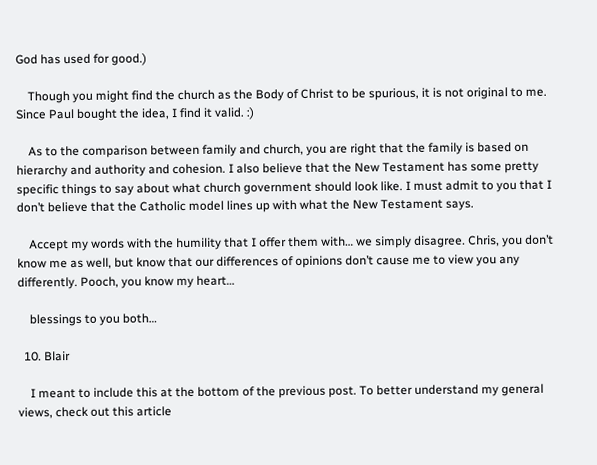God has used for good.)

    Though you might find the church as the Body of Christ to be spurious, it is not original to me. Since Paul bought the idea, I find it valid. :)

    As to the comparison between family and church, you are right that the family is based on hierarchy and authority and cohesion. I also believe that the New Testament has some pretty specific things to say about what church government should look like. I must admit to you that I don’t believe that the Catholic model lines up with what the New Testament says.

    Accept my words with the humility that I offer them with… we simply disagree. Chris, you don’t know me as well, but know that our differences of opinions don’t cause me to view you any differently. Pooch, you know my heart…

    blessings to you both…

  10. Blair

    I meant to include this at the bottom of the previous post. To better understand my general views, check out this article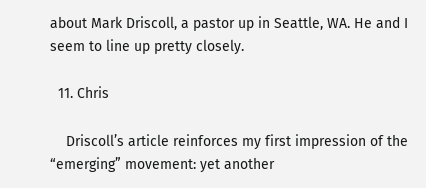about Mark Driscoll, a pastor up in Seattle, WA. He and I seem to line up pretty closely.

  11. Chris

    Driscoll’s article reinforces my first impression of the “emerging” movement: yet another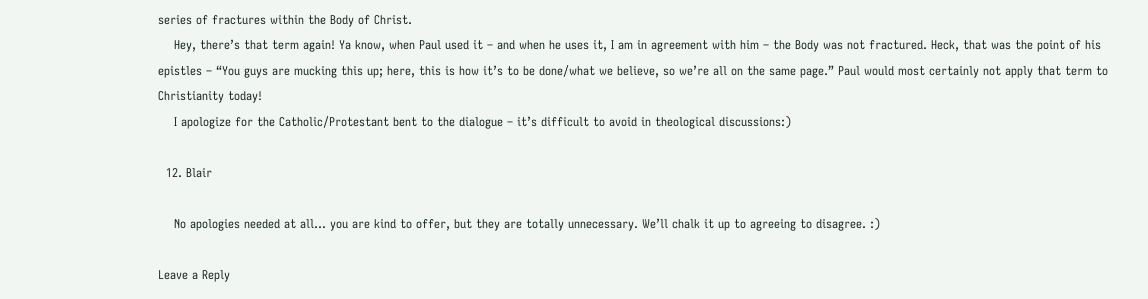series of fractures within the Body of Christ.
    Hey, there’s that term again! Ya know, when Paul used it – and when he uses it, I am in agreement with him – the Body was not fractured. Heck, that was the point of his epistles – “You guys are mucking this up; here, this is how it’s to be done/what we believe, so we’re all on the same page.” Paul would most certainly not apply that term to Christianity today!
    I apologize for the Catholic/Protestant bent to the dialogue – it’s difficult to avoid in theological discussions:)

  12. Blair

    No apologies needed at all… you are kind to offer, but they are totally unnecessary. We’ll chalk it up to agreeing to disagree. :)

Leave a Reply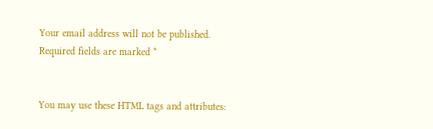Your email address will not be published. Required fields are marked *


You may use these HTML tags and attributes: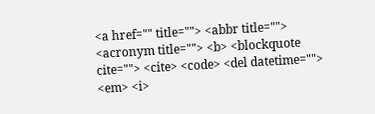<a href="" title=""> <abbr title=""> <acronym title=""> <b> <blockquote cite=""> <cite> <code> <del datetime=""> <em> <i>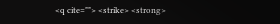<q cite=""> <strike> <strong>